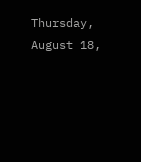Thursday, August 18,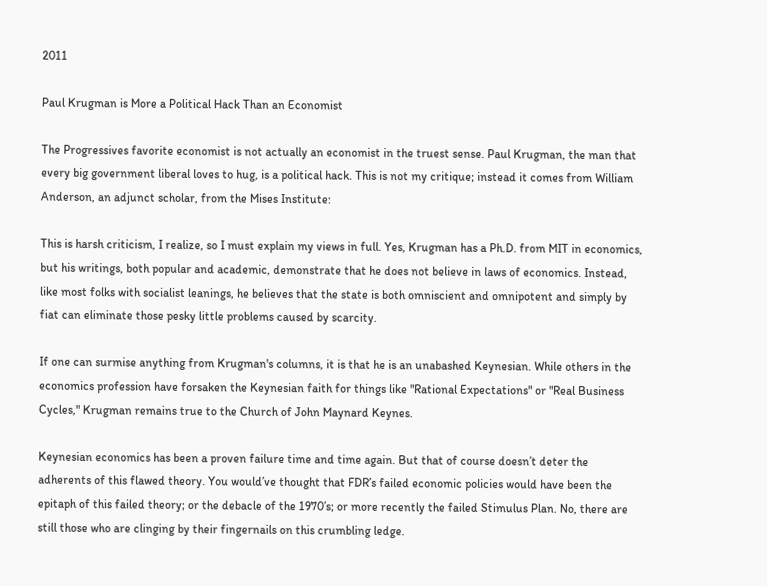2011

Paul Krugman is More a Political Hack Than an Economist

The Progressives favorite economist is not actually an economist in the truest sense. Paul Krugman, the man that every big government liberal loves to hug, is a political hack. This is not my critique; instead it comes from William Anderson, an adjunct scholar, from the Mises Institute:

This is harsh criticism, I realize, so I must explain my views in full. Yes, Krugman has a Ph.D. from MIT in economics, but his writings, both popular and academic, demonstrate that he does not believe in laws of economics. Instead, like most folks with socialist leanings, he believes that the state is both omniscient and omnipotent and simply by fiat can eliminate those pesky little problems caused by scarcity.

If one can surmise anything from Krugman's columns, it is that he is an unabashed Keynesian. While others in the economics profession have forsaken the Keynesian faith for things like "Rational Expectations" or "Real Business Cycles," Krugman remains true to the Church of John Maynard Keynes.

Keynesian economics has been a proven failure time and time again. But that of course doesn’t deter the adherents of this flawed theory. You would’ve thought that FDR’s failed economic policies would have been the epitaph of this failed theory; or the debacle of the 1970’s; or more recently the failed Stimulus Plan. No, there are still those who are clinging by their fingernails on this crumbling ledge.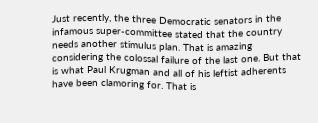Just recently, the three Democratic senators in the infamous super-committee stated that the country needs another stimulus plan. That is amazing considering the colossal failure of the last one. But that is what Paul Krugman and all of his leftist adherents have been clamoring for. That is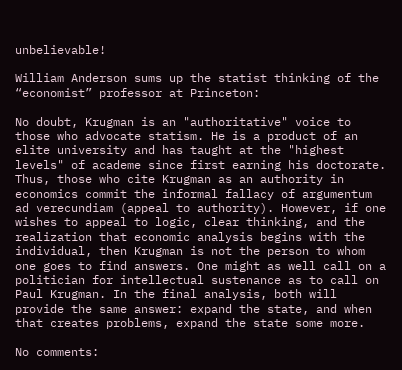unbelievable!

William Anderson sums up the statist thinking of the “economist” professor at Princeton:

No doubt, Krugman is an "authoritative" voice to those who advocate statism. He is a product of an elite university and has taught at the "highest levels" of academe since first earning his doctorate. Thus, those who cite Krugman as an authority in economics commit the informal fallacy of argumentum ad verecundiam (appeal to authority). However, if one wishes to appeal to logic, clear thinking, and the realization that economic analysis begins with the individual, then Krugman is not the person to whom one goes to find answers. One might as well call on a politician for intellectual sustenance as to call on Paul Krugman. In the final analysis, both will provide the same answer: expand the state, and when that creates problems, expand the state some more.

No comments: